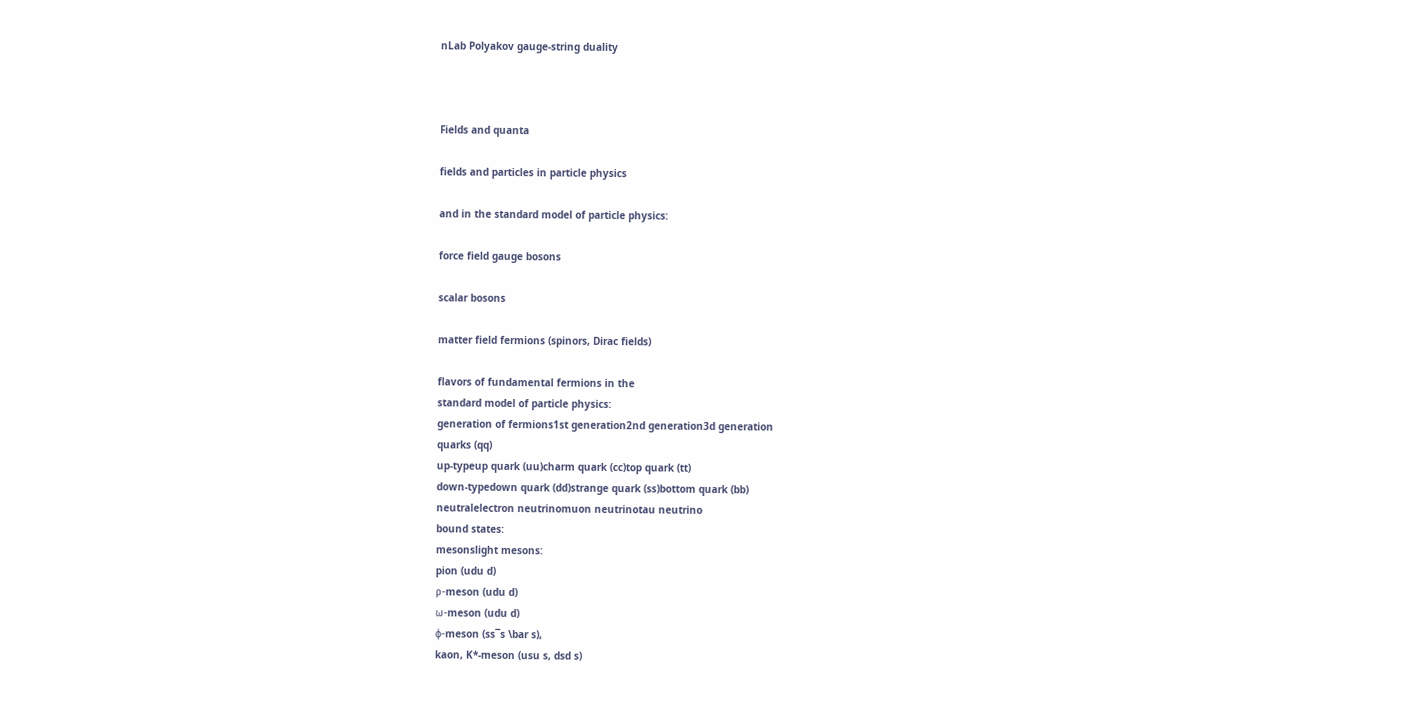nLab Polyakov gauge-string duality



Fields and quanta

fields and particles in particle physics

and in the standard model of particle physics:

force field gauge bosons

scalar bosons

matter field fermions (spinors, Dirac fields)

flavors of fundamental fermions in the
standard model of particle physics:
generation of fermions1st generation2nd generation3d generation
quarks (qq)
up-typeup quark (uu)charm quark (cc)top quark (tt)
down-typedown quark (dd)strange quark (ss)bottom quark (bb)
neutralelectron neutrinomuon neutrinotau neutrino
bound states:
mesonslight mesons:
pion (udu d)
ρ-meson (udu d)
ω-meson (udu d)
ϕ-meson (ss¯s \bar s),
kaon, K*-meson (usu s, dsd s)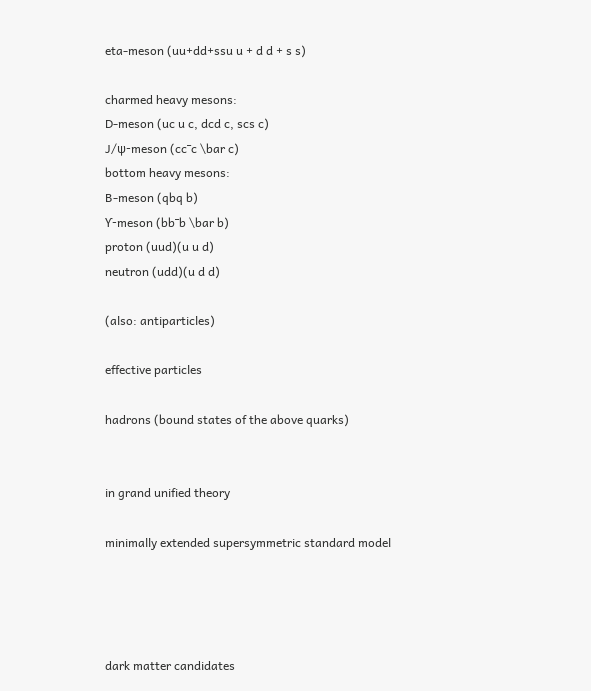eta-meson (uu+dd+ssu u + d d + s s)

charmed heavy mesons:
D-meson (uc u c, dcd c, scs c)
J/ψ-meson (cc¯c \bar c)
bottom heavy mesons:
B-meson (qbq b)
ϒ-meson (bb¯b \bar b)
proton (uud)(u u d)
neutron (udd)(u d d)

(also: antiparticles)

effective particles

hadrons (bound states of the above quarks)


in grand unified theory

minimally extended supersymmetric standard model




dark matter candidates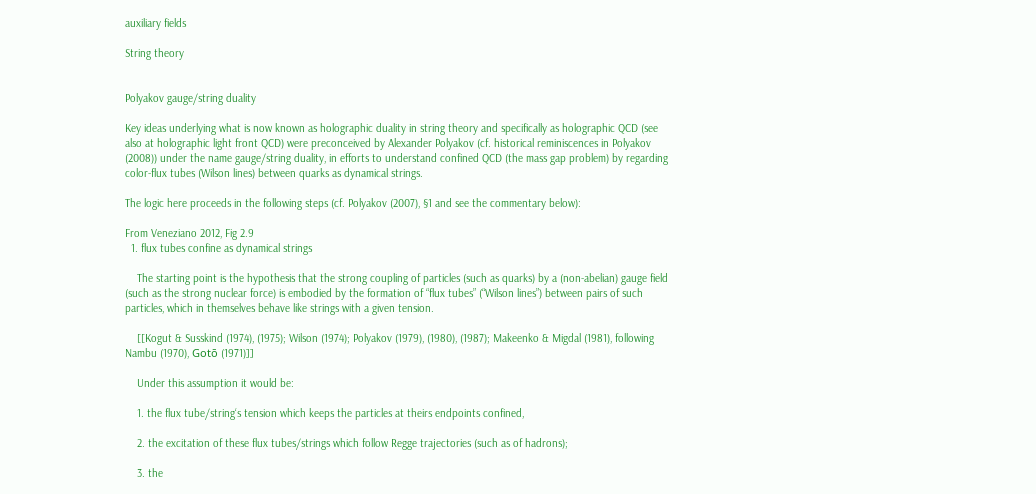auxiliary fields

String theory


Polyakov gauge/string duality

Key ideas underlying what is now known as holographic duality in string theory and specifically as holographic QCD (see also at holographic light front QCD) were preconceived by Alexander Polyakov (cf. historical reminiscences in Polyakov (2008)) under the name gauge/string duality, in efforts to understand confined QCD (the mass gap problem) by regarding color-flux tubes (Wilson lines) between quarks as dynamical strings.

The logic here proceeds in the following steps (cf. Polyakov (2007), §1 and see the commentary below):

From Veneziano 2012, Fig 2.9
  1. flux tubes confine as dynamical strings

    The starting point is the hypothesis that the strong coupling of particles (such as quarks) by a (non-abelian) gauge field (such as the strong nuclear force) is embodied by the formation of “flux tubes” (“Wilson lines”) between pairs of such particles, which in themselves behave like strings with a given tension.

    [[Kogut & Susskind (1974), (1975); Wilson (1974); Polyakov (1979), (1980), (1987); Makeenko & Migdal (1981), following Nambu (1970), Gotō (1971)]]

    Under this assumption it would be:

    1. the flux tube/string‘s tension which keeps the particles at theirs endpoints confined,

    2. the excitation of these flux tubes/strings which follow Regge trajectories (such as of hadrons);

    3. the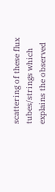scattering of these flux tubes/strings which explains the observed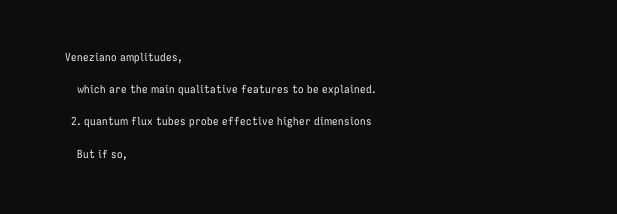Veneziano amplitudes,

    which are the main qualitative features to be explained.

  2. quantum flux tubes probe effective higher dimensions

    But if so,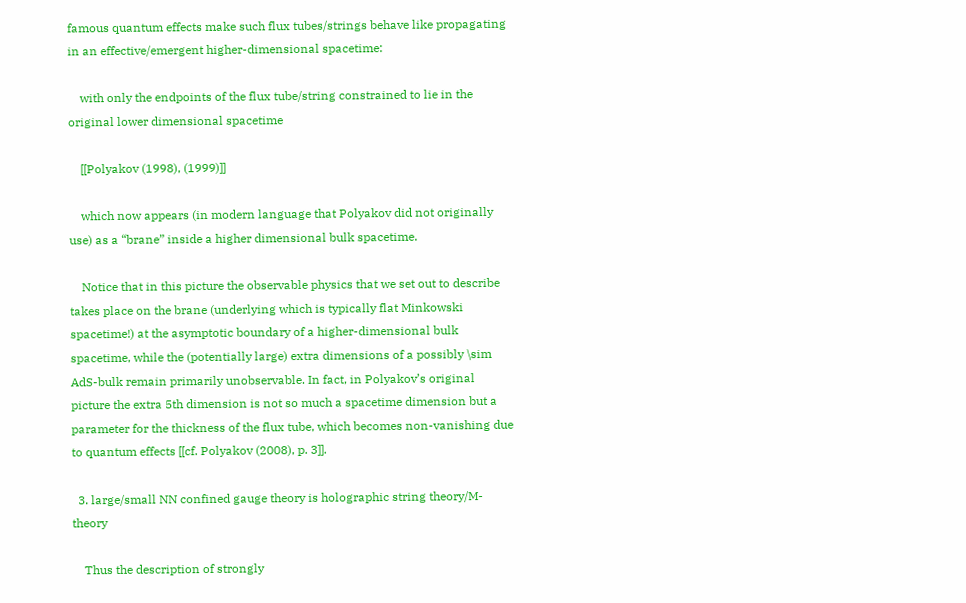famous quantum effects make such flux tubes/strings behave like propagating in an effective/emergent higher-dimensional spacetime:

    with only the endpoints of the flux tube/string constrained to lie in the original lower dimensional spacetime

    [[Polyakov (1998), (1999)]]

    which now appears (in modern language that Polyakov did not originally use) as a “brane” inside a higher dimensional bulk spacetime.

    Notice that in this picture the observable physics that we set out to describe takes place on the brane (underlying which is typically flat Minkowski spacetime!) at the asymptotic boundary of a higher-dimensional bulk spacetime, while the (potentially large) extra dimensions of a possibly \sim AdS-bulk remain primarily unobservable. In fact, in Polyakov’s original picture the extra 5th dimension is not so much a spacetime dimension but a parameter for the thickness of the flux tube, which becomes non-vanishing due to quantum effects [[cf. Polyakov (2008), p. 3]].

  3. large/small NN confined gauge theory is holographic string theory/M-theory

    Thus the description of strongly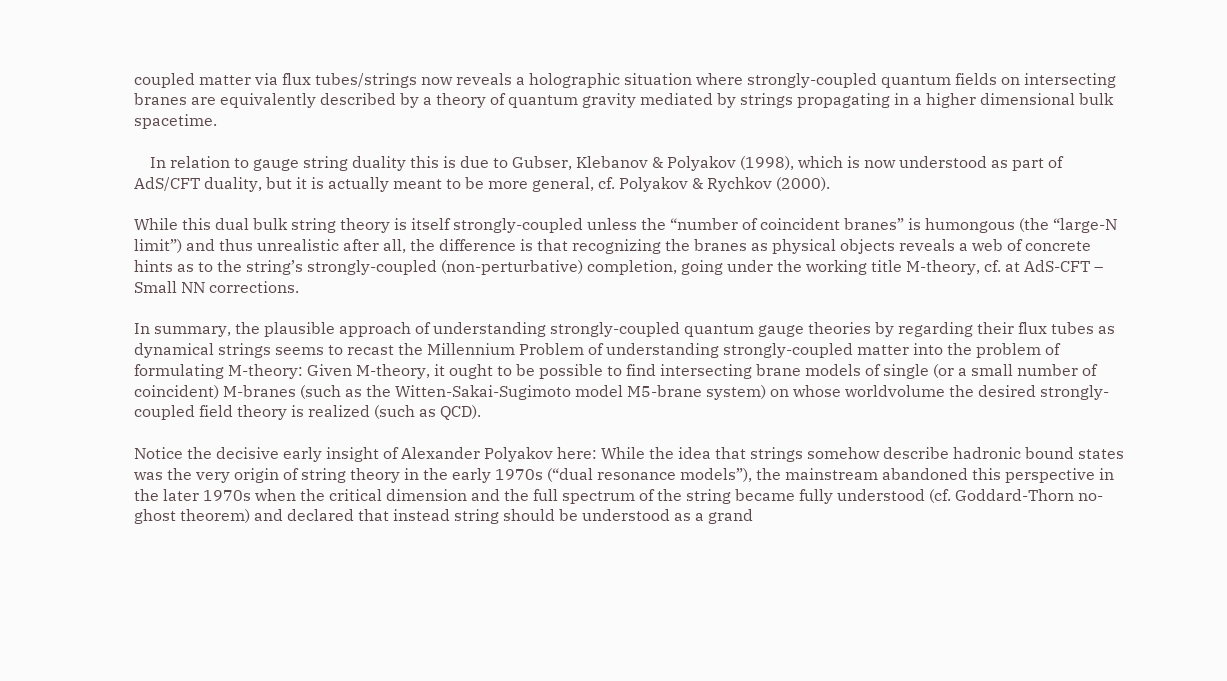coupled matter via flux tubes/strings now reveals a holographic situation where strongly-coupled quantum fields on intersecting branes are equivalently described by a theory of quantum gravity mediated by strings propagating in a higher dimensional bulk spacetime.

    In relation to gauge string duality this is due to Gubser, Klebanov & Polyakov (1998), which is now understood as part of AdS/CFT duality, but it is actually meant to be more general, cf. Polyakov & Rychkov (2000).

While this dual bulk string theory is itself strongly-coupled unless the “number of coincident branes” is humongous (the “large-N limit”) and thus unrealistic after all, the difference is that recognizing the branes as physical objects reveals a web of concrete hints as to the string’s strongly-coupled (non-perturbative) completion, going under the working title M-theory, cf. at AdS-CFT – Small NN corrections.

In summary, the plausible approach of understanding strongly-coupled quantum gauge theories by regarding their flux tubes as dynamical strings seems to recast the Millennium Problem of understanding strongly-coupled matter into the problem of formulating M-theory: Given M-theory, it ought to be possible to find intersecting brane models of single (or a small number of coincident) M-branes (such as the Witten-Sakai-Sugimoto model M5-brane system) on whose worldvolume the desired strongly-coupled field theory is realized (such as QCD).

Notice the decisive early insight of Alexander Polyakov here: While the idea that strings somehow describe hadronic bound states was the very origin of string theory in the early 1970s (“dual resonance models”), the mainstream abandoned this perspective in the later 1970s when the critical dimension and the full spectrum of the string became fully understood (cf. Goddard-Thorn no-ghost theorem) and declared that instead string should be understood as a grand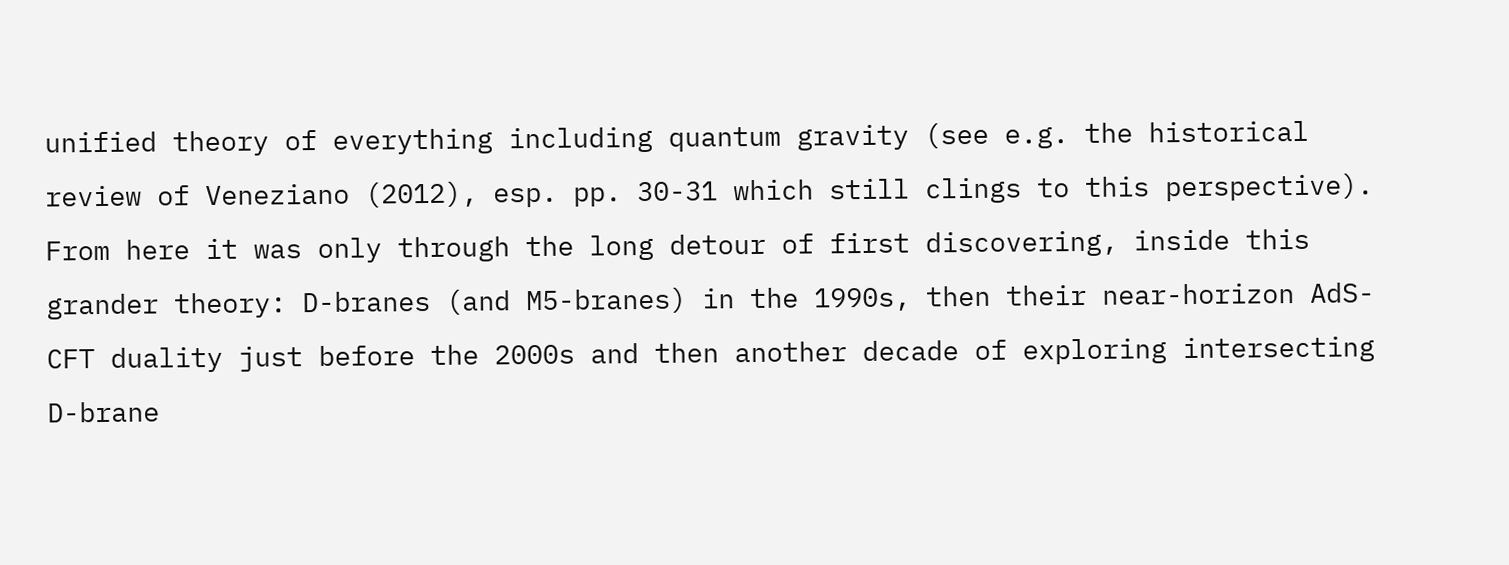unified theory of everything including quantum gravity (see e.g. the historical review of Veneziano (2012), esp. pp. 30-31 which still clings to this perspective). From here it was only through the long detour of first discovering, inside this grander theory: D-branes (and M5-branes) in the 1990s, then their near-horizon AdS-CFT duality just before the 2000s and then another decade of exploring intersecting D-brane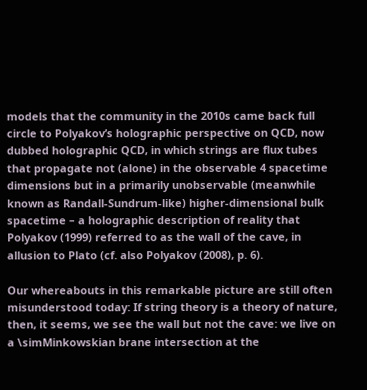models that the community in the 2010s came back full circle to Polyakov’s holographic perspective on QCD, now dubbed holographic QCD, in which strings are flux tubes that propagate not (alone) in the observable 4 spacetime dimensions but in a primarily unobservable (meanwhile known as Randall-Sundrum-like) higher-dimensional bulk spacetime – a holographic description of reality that Polyakov (1999) referred to as the wall of the cave, in allusion to Plato (cf. also Polyakov (2008), p. 6).

Our whereabouts in this remarkable picture are still often misunderstood today: If string theory is a theory of nature, then, it seems, we see the wall but not the cave: we live on a \simMinkowskian brane intersection at the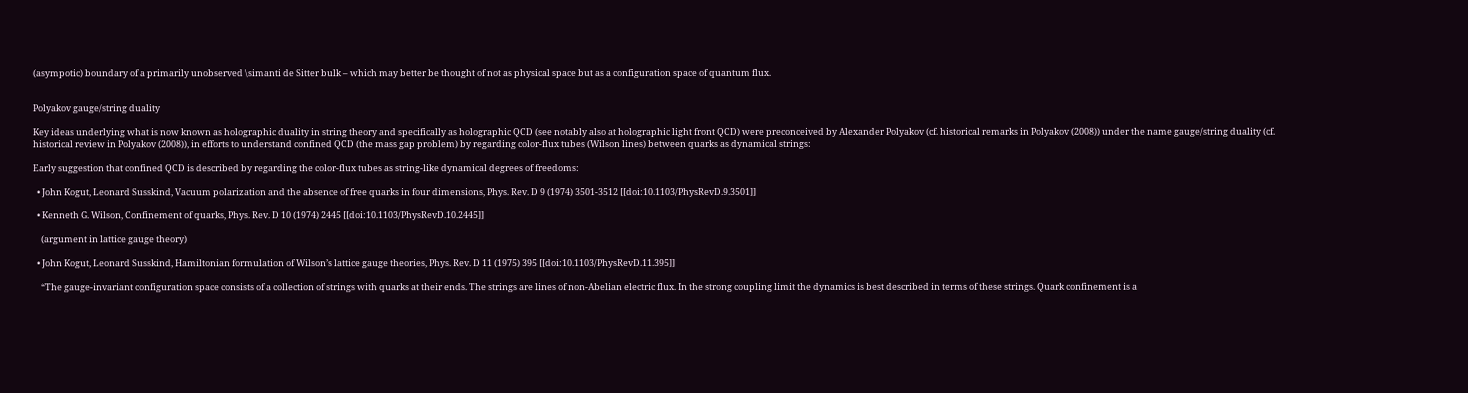(asympotic) boundary of a primarily unobserved \simanti de Sitter bulk – which may better be thought of not as physical space but as a configuration space of quantum flux.


Polyakov gauge/string duality

Key ideas underlying what is now known as holographic duality in string theory and specifically as holographic QCD (see notably also at holographic light front QCD) were preconceived by Alexander Polyakov (cf. historical remarks in Polyakov (2008)) under the name gauge/string duality (cf. historical review in Polyakov (2008)), in efforts to understand confined QCD (the mass gap problem) by regarding color-flux tubes (Wilson lines) between quarks as dynamical strings:

Early suggestion that confined QCD is described by regarding the color-flux tubes as string-like dynamical degrees of freedoms:

  • John Kogut, Leonard Susskind, Vacuum polarization and the absence of free quarks in four dimensions, Phys. Rev. D 9 (1974) 3501-3512 [[doi:10.1103/PhysRevD.9.3501]]

  • Kenneth G. Wilson, Confinement of quarks, Phys. Rev. D 10 (1974) 2445 [[doi:10.1103/PhysRevD.10.2445]]

    (argument in lattice gauge theory)

  • John Kogut, Leonard Susskind, Hamiltonian formulation of Wilson’s lattice gauge theories, Phys. Rev. D 11 (1975) 395 [[doi:10.1103/PhysRevD.11.395]]

    “The gauge-invariant configuration space consists of a collection of strings with quarks at their ends. The strings are lines of non-Abelian electric flux. In the strong coupling limit the dynamics is best described in terms of these strings. Quark confinement is a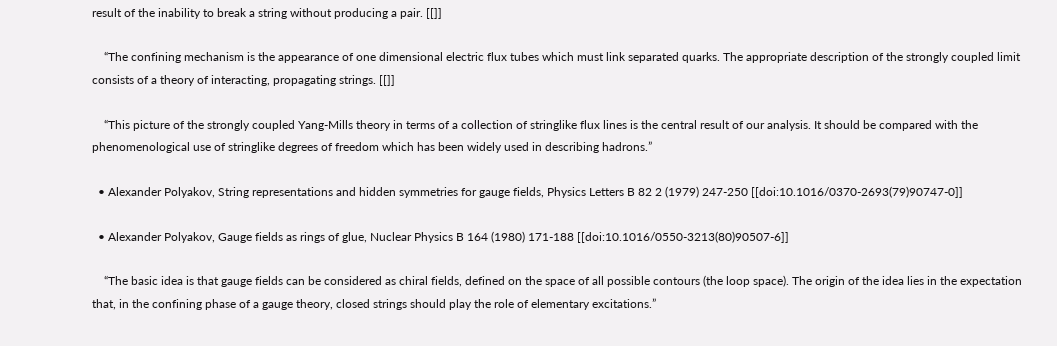result of the inability to break a string without producing a pair. [[]]

    “The confining mechanism is the appearance of one dimensional electric flux tubes which must link separated quarks. The appropriate description of the strongly coupled limit consists of a theory of interacting, propagating strings. [[]]

    “This picture of the strongly coupled Yang-Mills theory in terms of a collection of stringlike flux lines is the central result of our analysis. It should be compared with the phenomenological use of stringlike degrees of freedom which has been widely used in describing hadrons.”

  • Alexander Polyakov, String representations and hidden symmetries for gauge fields, Physics Letters B 82 2 (1979) 247-250 [[doi:10.1016/0370-2693(79)90747-0]]

  • Alexander Polyakov, Gauge fields as rings of glue, Nuclear Physics B 164 (1980) 171-188 [[doi:10.1016/0550-3213(80)90507-6]]

    “The basic idea is that gauge fields can be considered as chiral fields, defined on the space of all possible contours (the loop space). The origin of the idea lies in the expectation that, in the confining phase of a gauge theory, closed strings should play the role of elementary excitations.”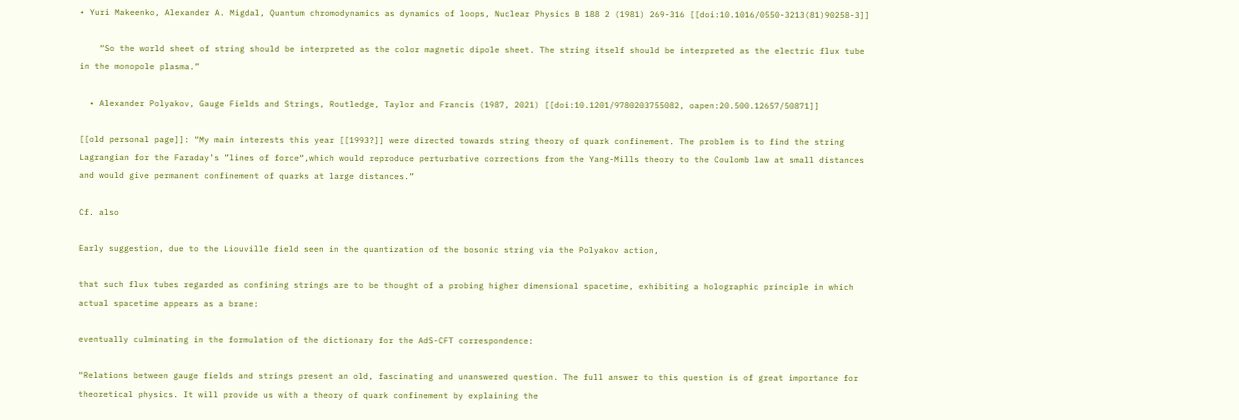• Yuri Makeenko, Alexander A. Migdal, Quantum chromodynamics as dynamics of loops, Nuclear Physics B 188 2 (1981) 269-316 [[doi:10.1016/0550-3213(81)90258-3]]

    “So the world sheet of string should be interpreted as the color magnetic dipole sheet. The string itself should be interpreted as the electric flux tube in the monopole plasma.”

  • Alexander Polyakov, Gauge Fields and Strings, Routledge, Taylor and Francis (1987, 2021) [[doi:10.1201/9780203755082, oapen:20.500.12657/50871]]

[[old personal page]]: “My main interests this year [[1993?]] were directed towards string theory of quark confinement. The problem is to find the string Lagrangian for the Faraday’s ”lines of force“,which would reproduce perturbative corrections from the Yang-Mills theory to the Coulomb law at small distances and would give permanent confinement of quarks at large distances.”

Cf. also

Early suggestion, due to the Liouville field seen in the quantization of the bosonic string via the Polyakov action,

that such flux tubes regarded as confining strings are to be thought of a probing higher dimensional spacetime, exhibiting a holographic principle in which actual spacetime appears as a brane:

eventually culminating in the formulation of the dictionary for the AdS-CFT correspondence:

“Relations between gauge fields and strings present an old, fascinating and unanswered question. The full answer to this question is of great importance for theoretical physics. It will provide us with a theory of quark confinement by explaining the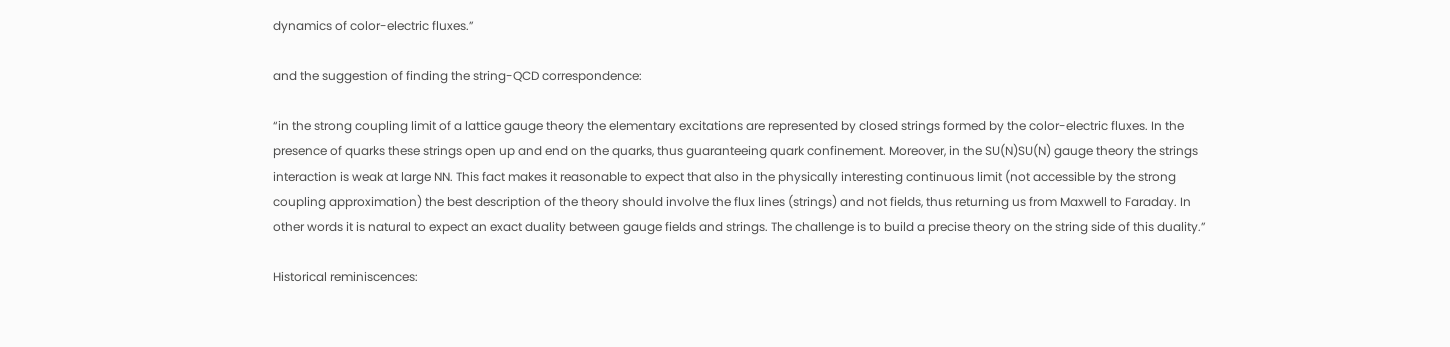dynamics of color-electric fluxes.”

and the suggestion of finding the string-QCD correspondence:

“in the strong coupling limit of a lattice gauge theory the elementary excitations are represented by closed strings formed by the color-electric fluxes. In the presence of quarks these strings open up and end on the quarks, thus guaranteeing quark confinement. Moreover, in the SU(N)SU(N) gauge theory the strings interaction is weak at large NN. This fact makes it reasonable to expect that also in the physically interesting continuous limit (not accessible by the strong coupling approximation) the best description of the theory should involve the flux lines (strings) and not fields, thus returning us from Maxwell to Faraday. In other words it is natural to expect an exact duality between gauge fields and strings. The challenge is to build a precise theory on the string side of this duality.”

Historical reminiscences: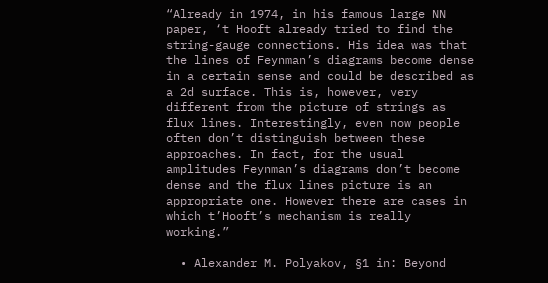“Already in 1974, in his famous large NN paper, ‘t Hooft already tried to find the string-gauge connections. His idea was that the lines of Feynman’s diagrams become dense in a certain sense and could be described as a 2d surface. This is, however, very different from the picture of strings as flux lines. Interestingly, even now people often don’t distinguish between these approaches. In fact, for the usual amplitudes Feynman’s diagrams don’t become dense and the flux lines picture is an appropriate one. However there are cases in which t’Hooft’s mechanism is really working.”

  • Alexander M. Polyakov, §1 in: Beyond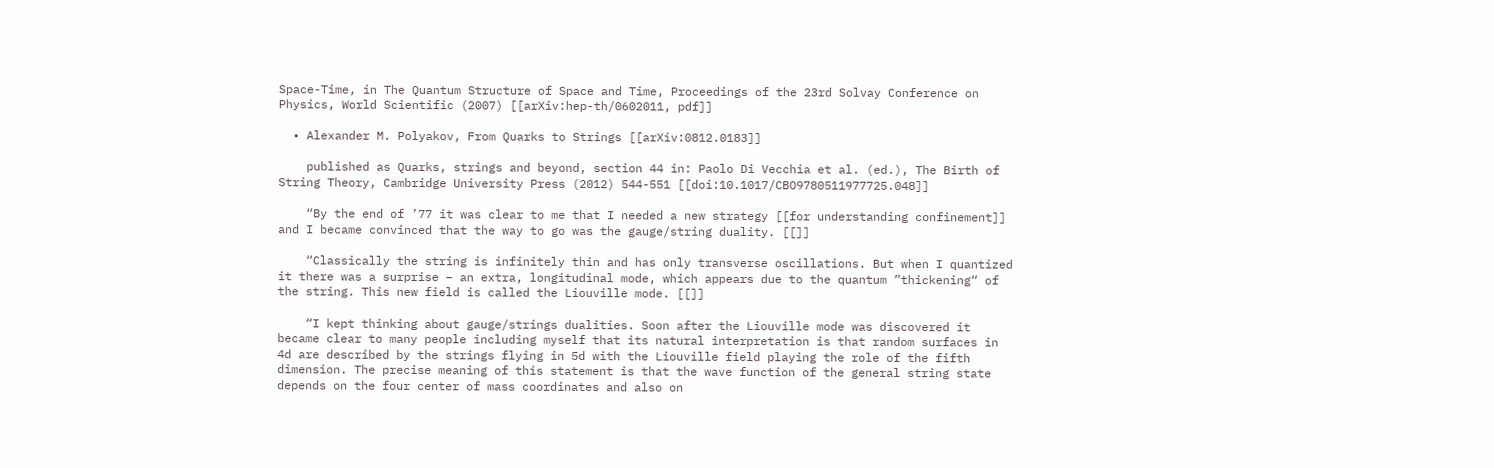Space-Time, in The Quantum Structure of Space and Time, Proceedings of the 23rd Solvay Conference on Physics, World Scientific (2007) [[arXiv:hep-th/0602011, pdf]]

  • Alexander M. Polyakov, From Quarks to Strings [[arXiv:0812.0183]]

    published as Quarks, strings and beyond, section 44 in: Paolo Di Vecchia et al. (ed.), The Birth of String Theory, Cambridge University Press (2012) 544-551 [[doi:10.1017/CBO9780511977725.048]]

    “By the end of ’77 it was clear to me that I needed a new strategy [[for understanding confinement]] and I became convinced that the way to go was the gauge/string duality. [[]]

    “Classically the string is infinitely thin and has only transverse oscillations. But when I quantized it there was a surprise – an extra, longitudinal mode, which appears due to the quantum ”thickening“ of the string. This new field is called the Liouville mode. [[]]

    “I kept thinking about gauge/strings dualities. Soon after the Liouville mode was discovered it became clear to many people including myself that its natural interpretation is that random surfaces in 4d are described by the strings flying in 5d with the Liouville field playing the role of the fifth dimension. The precise meaning of this statement is that the wave function of the general string state depends on the four center of mass coordinates and also on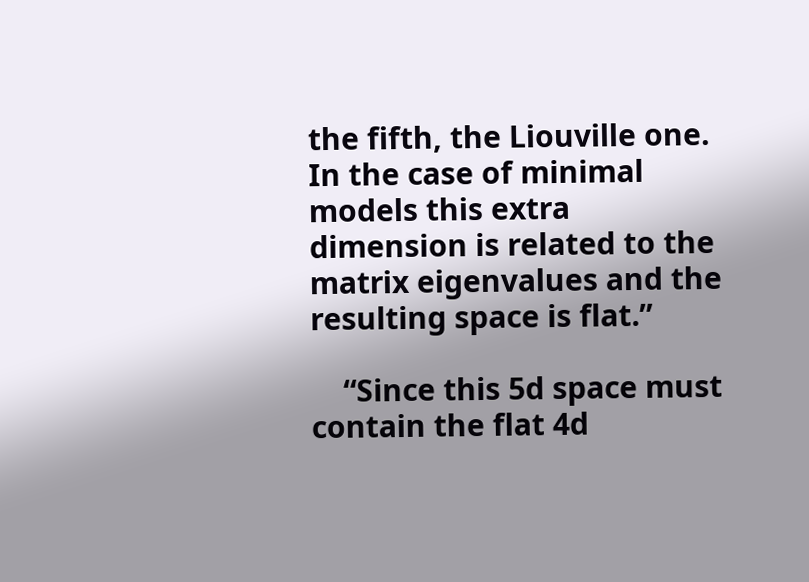the fifth, the Liouville one. In the case of minimal models this extra dimension is related to the matrix eigenvalues and the resulting space is flat.”

    “Since this 5d space must contain the flat 4d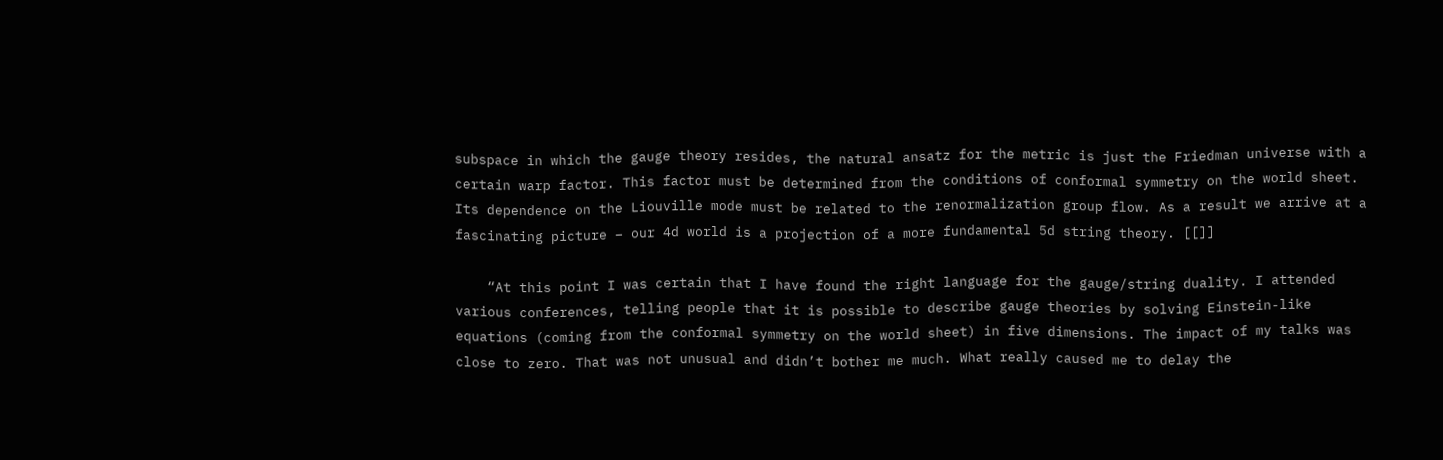subspace in which the gauge theory resides, the natural ansatz for the metric is just the Friedman universe with a certain warp factor. This factor must be determined from the conditions of conformal symmetry on the world sheet. Its dependence on the Liouville mode must be related to the renormalization group flow. As a result we arrive at a fascinating picture – our 4d world is a projection of a more fundamental 5d string theory. [[]]

    “At this point I was certain that I have found the right language for the gauge/string duality. I attended various conferences, telling people that it is possible to describe gauge theories by solving Einstein-like equations (coming from the conformal symmetry on the world sheet) in five dimensions. The impact of my talks was close to zero. That was not unusual and didn’t bother me much. What really caused me to delay the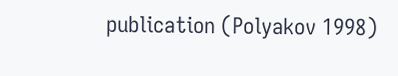publication (Polyakov 1998)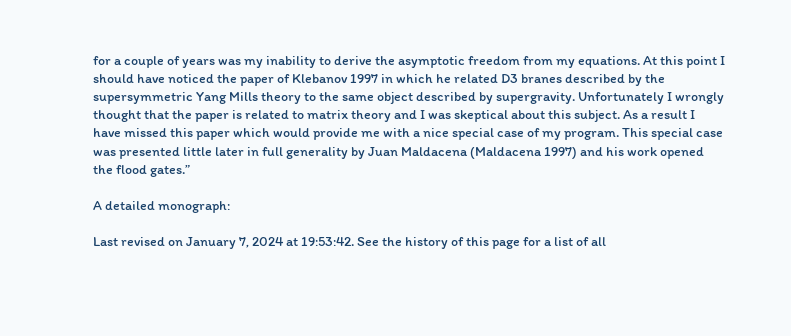for a couple of years was my inability to derive the asymptotic freedom from my equations. At this point I should have noticed the paper of Klebanov 1997 in which he related D3 branes described by the supersymmetric Yang Mills theory to the same object described by supergravity. Unfortunately I wrongly thought that the paper is related to matrix theory and I was skeptical about this subject. As a result I have missed this paper which would provide me with a nice special case of my program. This special case was presented little later in full generality by Juan Maldacena (Maldacena 1997) and his work opened the flood gates.”

A detailed monograph:

Last revised on January 7, 2024 at 19:53:42. See the history of this page for a list of all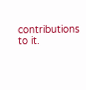contributions to it.